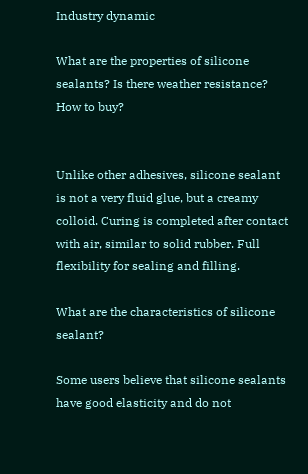Industry dynamic

What are the properties of silicone sealants? Is there weather resistance? How to buy?


Unlike other adhesives, silicone sealant is not a very fluid glue, but a creamy colloid. Curing is completed after contact with air, similar to solid rubber. Full flexibility for sealing and filling.

What are the characteristics of silicone sealant?

Some users believe that silicone sealants have good elasticity and do not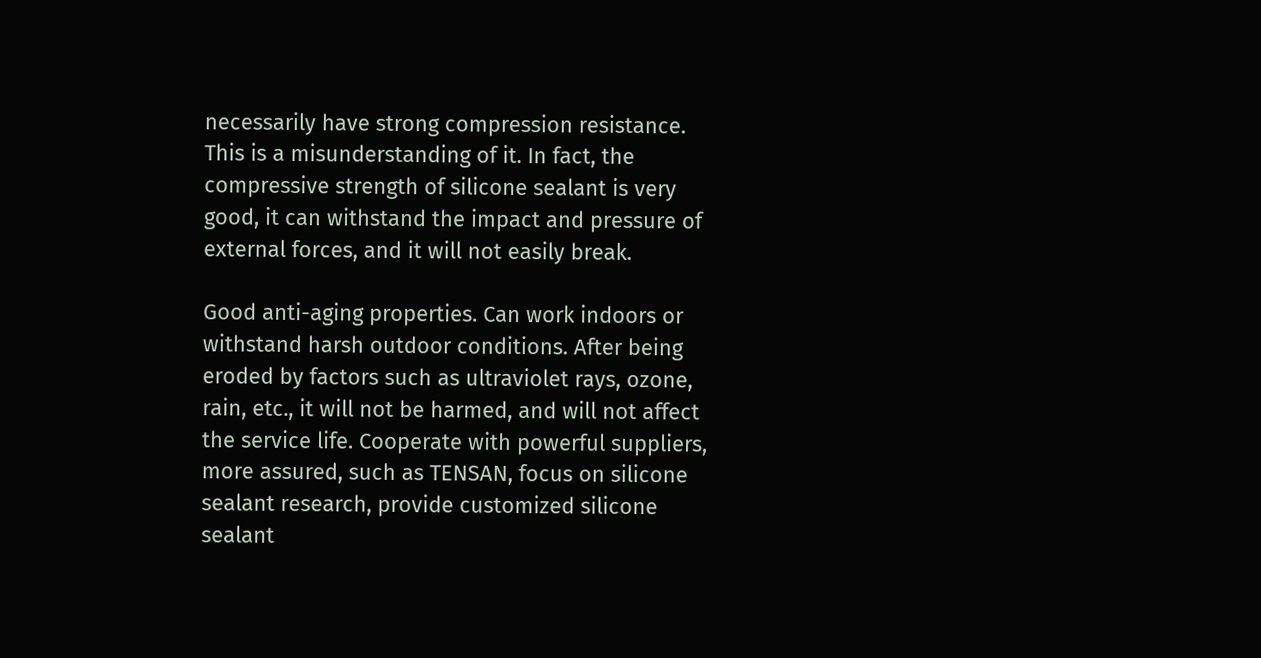necessarily have strong compression resistance. This is a misunderstanding of it. In fact, the compressive strength of silicone sealant is very good, it can withstand the impact and pressure of external forces, and it will not easily break.

Good anti-aging properties. Can work indoors or withstand harsh outdoor conditions. After being eroded by factors such as ultraviolet rays, ozone, rain, etc., it will not be harmed, and will not affect the service life. Cooperate with powerful suppliers, more assured, such as TENSAN, focus on silicone sealant research, provide customized silicone sealant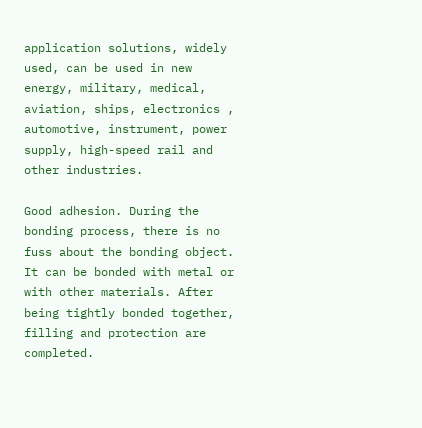application solutions, widely used, can be used in new energy, military, medical, aviation, ships, electronics , automotive, instrument, power supply, high-speed rail and other industries.

Good adhesion. During the bonding process, there is no fuss about the bonding object. It can be bonded with metal or with other materials. After being tightly bonded together, filling and protection are completed.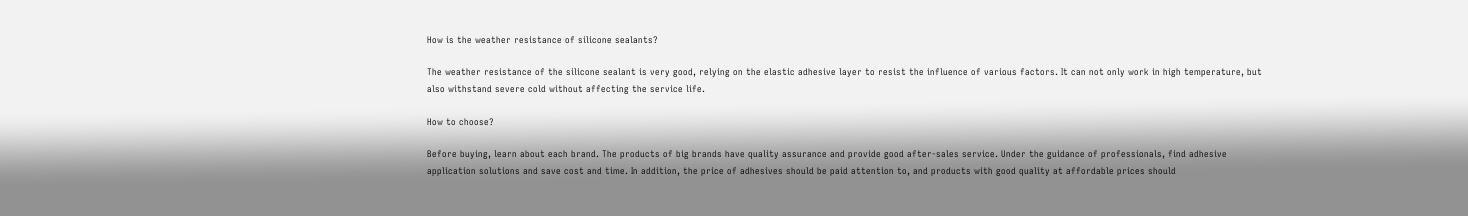How is the weather resistance of silicone sealants?

The weather resistance of the silicone sealant is very good, relying on the elastic adhesive layer to resist the influence of various factors. It can not only work in high temperature, but also withstand severe cold without affecting the service life.

How to choose?

Before buying, learn about each brand. The products of big brands have quality assurance and provide good after-sales service. Under the guidance of professionals, find adhesive application solutions and save cost and time. In addition, the price of adhesives should be paid attention to, and products with good quality at affordable prices should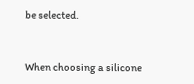be selected.


When choosing a silicone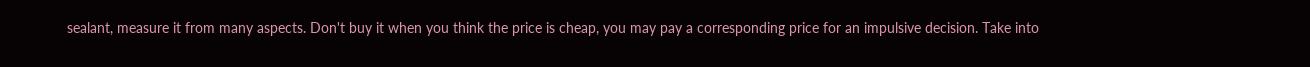sealant, measure it from many aspects. Don't buy it when you think the price is cheap, you may pay a corresponding price for an impulsive decision. Take into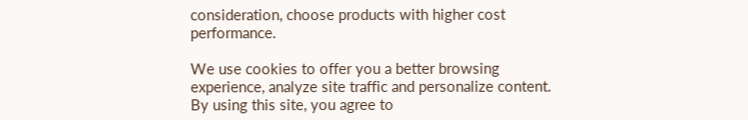consideration, choose products with higher cost performance.

We use cookies to offer you a better browsing experience, analyze site traffic and personalize content. By using this site, you agree to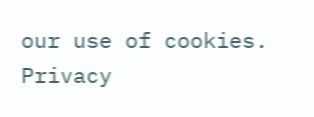our use of cookies. Privacy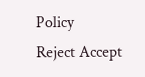Policy
Reject Accept